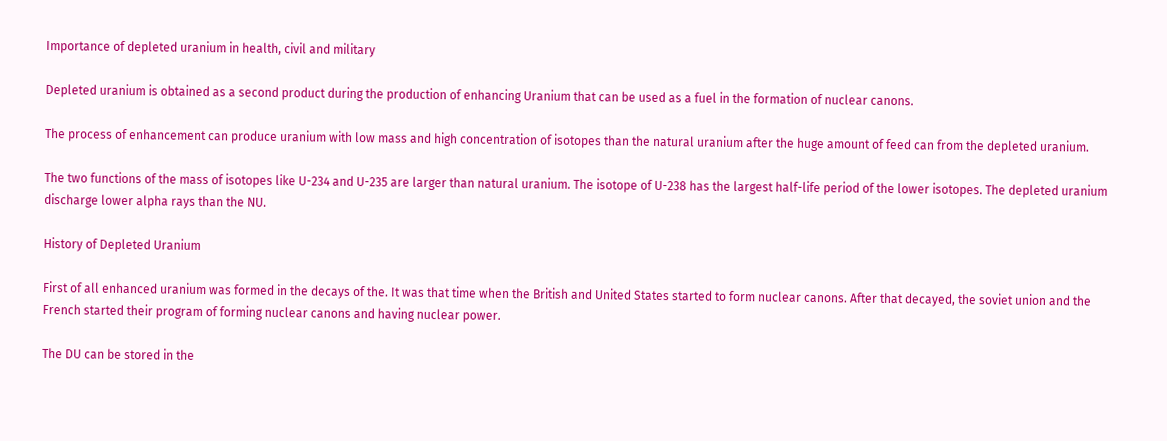Importance of depleted uranium in health, civil and military

Depleted uranium is obtained as a second product during the production of enhancing Uranium that can be used as a fuel in the formation of nuclear canons.

The process of enhancement can produce uranium with low mass and high concentration of isotopes than the natural uranium after the huge amount of feed can from the depleted uranium.

The two functions of the mass of isotopes like U-234 and U-235 are larger than natural uranium. The isotope of U-238 has the largest half-life period of the lower isotopes. The depleted uranium discharge lower alpha rays than the NU.

History of Depleted Uranium

First of all enhanced uranium was formed in the decays of the. It was that time when the British and United States started to form nuclear canons. After that decayed, the soviet union and the French started their program of forming nuclear canons and having nuclear power.

The DU can be stored in the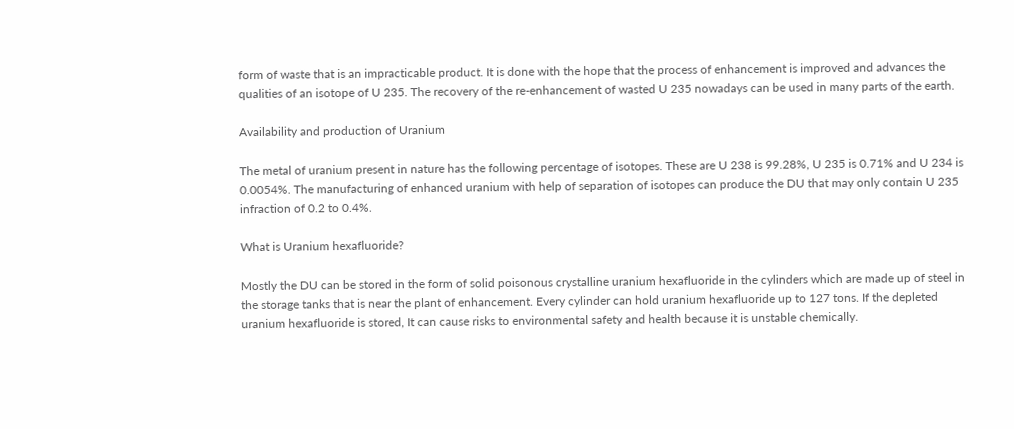form of waste that is an impracticable product. It is done with the hope that the process of enhancement is improved and advances the qualities of an isotope of U 235. The recovery of the re-enhancement of wasted U 235 nowadays can be used in many parts of the earth.

Availability and production of Uranium

The metal of uranium present in nature has the following percentage of isotopes. These are U 238 is 99.28%, U 235 is 0.71% and U 234 is 0.0054%. The manufacturing of enhanced uranium with help of separation of isotopes can produce the DU that may only contain U 235 infraction of 0.2 to 0.4%.

What is Uranium hexafluoride?

Mostly the DU can be stored in the form of solid poisonous crystalline uranium hexafluoride in the cylinders which are made up of steel in the storage tanks that is near the plant of enhancement. Every cylinder can hold uranium hexafluoride up to 127 tons. If the depleted uranium hexafluoride is stored, It can cause risks to environmental safety and health because it is unstable chemically.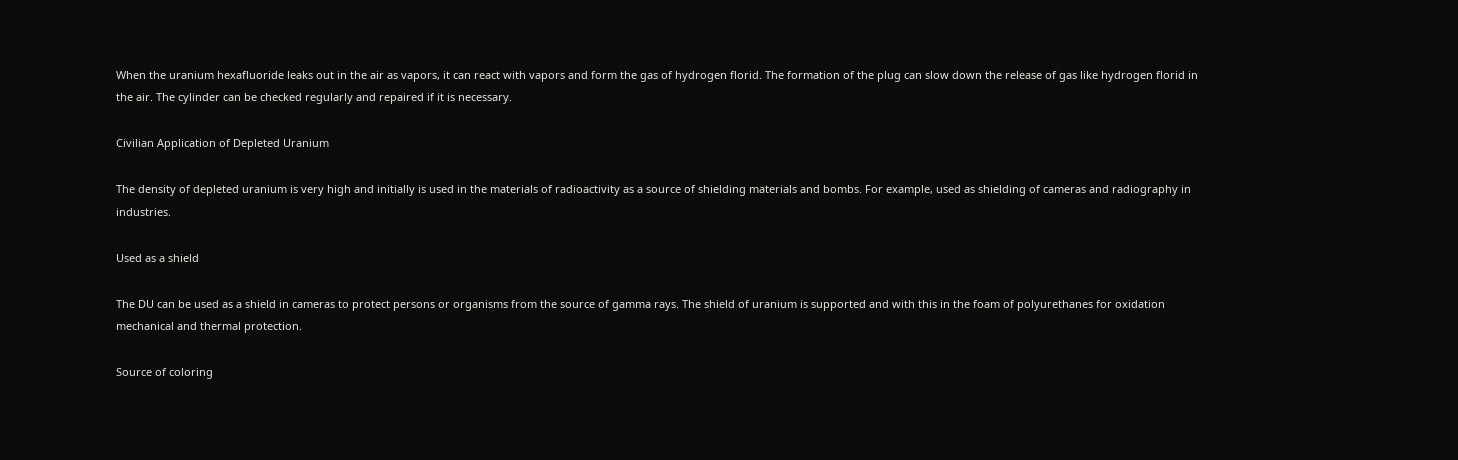When the uranium hexafluoride leaks out in the air as vapors, it can react with vapors and form the gas of hydrogen florid. The formation of the plug can slow down the release of gas like hydrogen florid in the air. The cylinder can be checked regularly and repaired if it is necessary.

Civilian Application of Depleted Uranium

The density of depleted uranium is very high and initially is used in the materials of radioactivity as a source of shielding materials and bombs. For example, used as shielding of cameras and radiography in industries.

Used as a shield

The DU can be used as a shield in cameras to protect persons or organisms from the source of gamma rays. The shield of uranium is supported and with this in the foam of polyurethanes for oxidation mechanical and thermal protection.

Source of coloring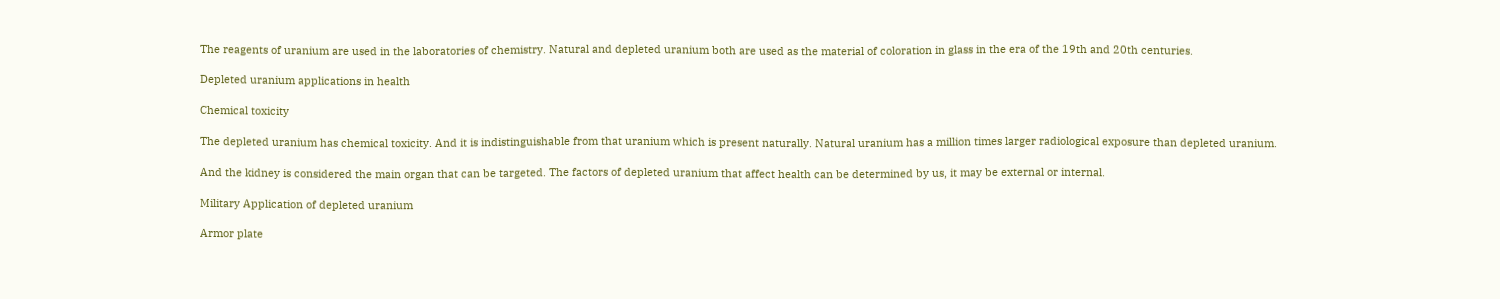The reagents of uranium are used in the laboratories of chemistry. Natural and depleted uranium both are used as the material of coloration in glass in the era of the 19th and 20th centuries.

Depleted uranium applications in health

Chemical toxicity

The depleted uranium has chemical toxicity. And it is indistinguishable from that uranium which is present naturally. Natural uranium has a million times larger radiological exposure than depleted uranium.

And the kidney is considered the main organ that can be targeted. The factors of depleted uranium that affect health can be determined by us, it may be external or internal.

Military Application of depleted uranium

Armor plate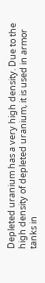Depleted uranium has a very high density. Due to the high density of depleted uranium, it is used in armor tanks in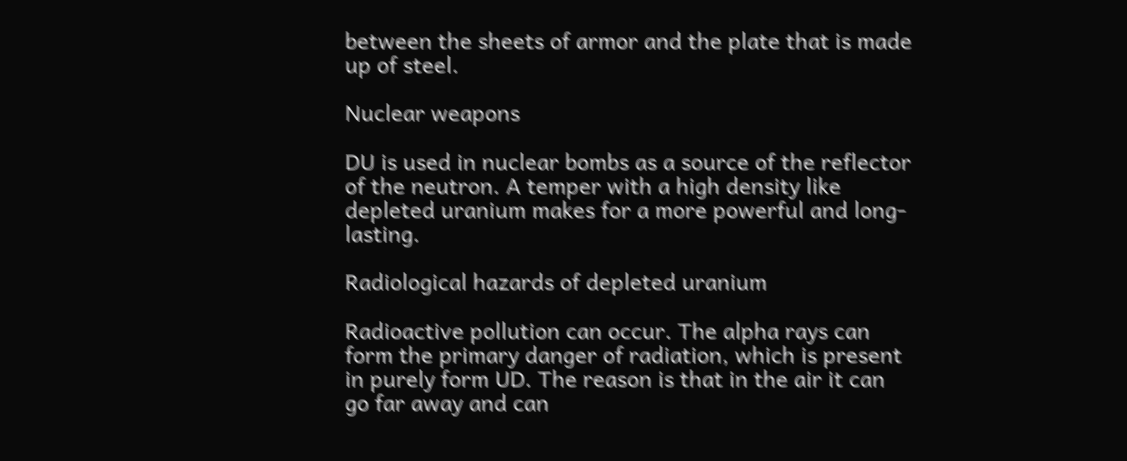between the sheets of armor and the plate that is made up of steel.

Nuclear weapons

DU is used in nuclear bombs as a source of the reflector of the neutron. A temper with a high density like depleted uranium makes for a more powerful and long-lasting.

Radiological hazards of depleted uranium

Radioactive pollution can occur. The alpha rays can form the primary danger of radiation, which is present in purely form UD. The reason is that in the air it can go far away and can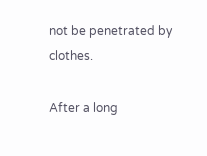not be penetrated by clothes.

After a long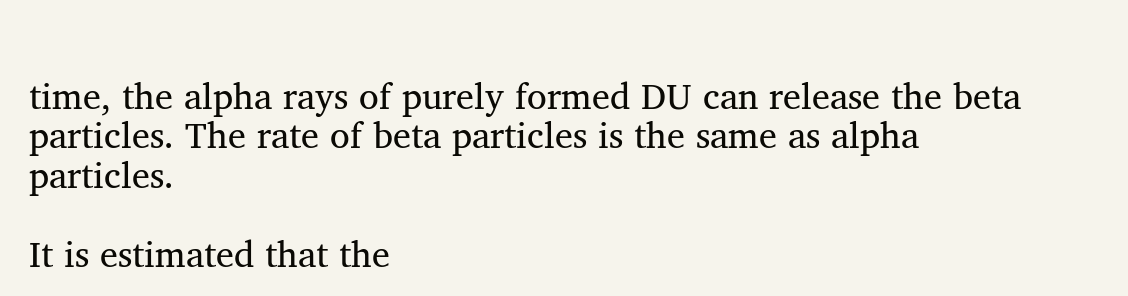time, the alpha rays of purely formed DU can release the beta particles. The rate of beta particles is the same as alpha particles.

It is estimated that the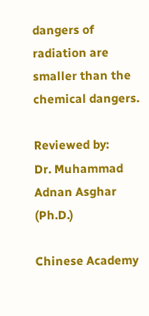dangers of radiation are smaller than the chemical dangers.

Reviewed by:
Dr. Muhammad Adnan Asghar (Ph.D.)

Chinese Academy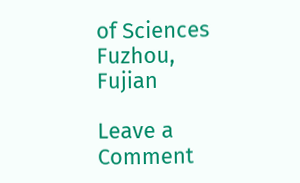of Sciences Fuzhou, Fujian

Leave a Comment